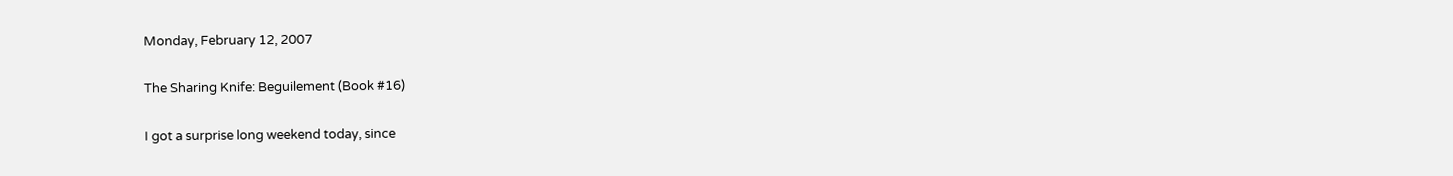Monday, February 12, 2007

The Sharing Knife: Beguilement (Book #16)

I got a surprise long weekend today, since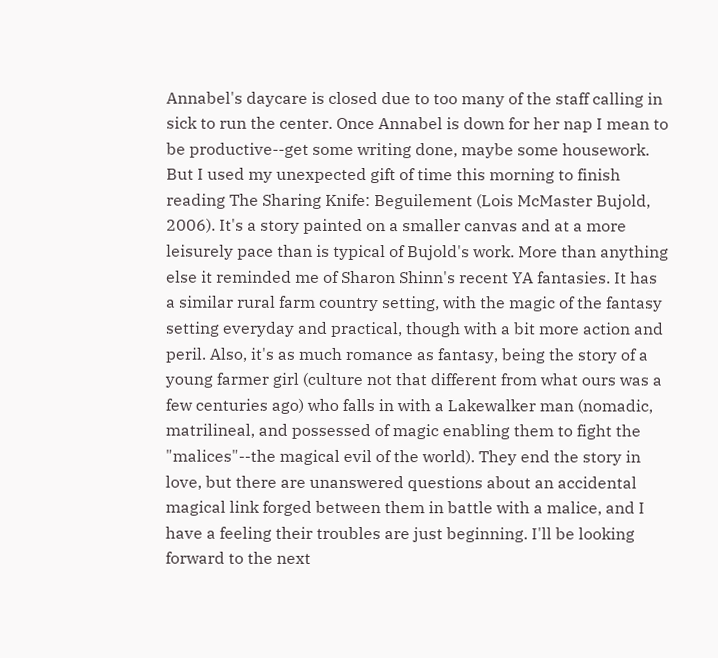Annabel's daycare is closed due to too many of the staff calling in sick to run the center. Once Annabel is down for her nap I mean to be productive--get some writing done, maybe some housework. But I used my unexpected gift of time this morning to finish reading The Sharing Knife: Beguilement (Lois McMaster Bujold, 2006). It's a story painted on a smaller canvas and at a more leisurely pace than is typical of Bujold's work. More than anything else it reminded me of Sharon Shinn's recent YA fantasies. It has a similar rural farm country setting, with the magic of the fantasy setting everyday and practical, though with a bit more action and peril. Also, it's as much romance as fantasy, being the story of a young farmer girl (culture not that different from what ours was a few centuries ago) who falls in with a Lakewalker man (nomadic, matrilineal, and possessed of magic enabling them to fight the "malices"--the magical evil of the world). They end the story in love, but there are unanswered questions about an accidental magical link forged between them in battle with a malice, and I have a feeling their troubles are just beginning. I'll be looking forward to the next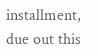installment, due out this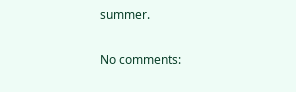summer.

No comments: